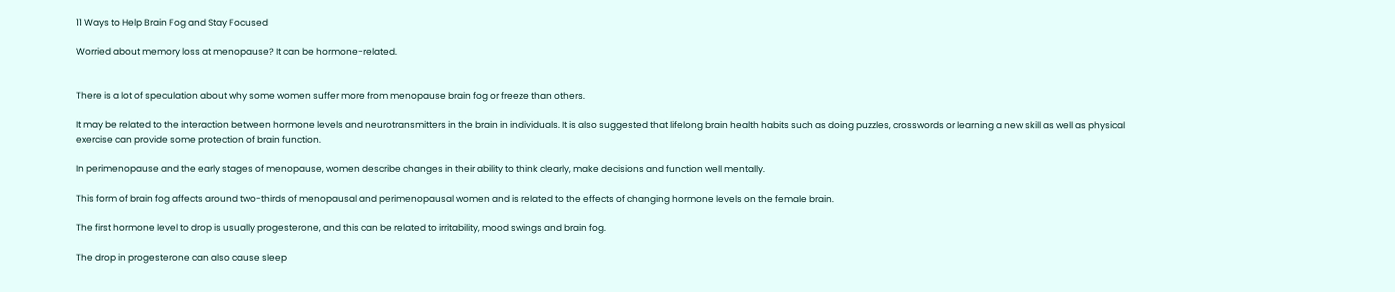11 Ways to Help Brain Fog and Stay Focused

Worried about memory loss at menopause? It can be hormone-related.


There is a lot of speculation about why some women suffer more from menopause brain fog or freeze than others.

It may be related to the interaction between hormone levels and neurotransmitters in the brain in individuals. It is also suggested that lifelong brain health habits such as doing puzzles, crosswords or learning a new skill as well as physical exercise can provide some protection of brain function.

In perimenopause and the early stages of menopause, women describe changes in their ability to think clearly, make decisions and function well mentally.

This form of brain fog affects around two-thirds of menopausal and perimenopausal women and is related to the effects of changing hormone levels on the female brain.

The first hormone level to drop is usually progesterone, and this can be related to irritability, mood swings and brain fog.

The drop in progesterone can also cause sleep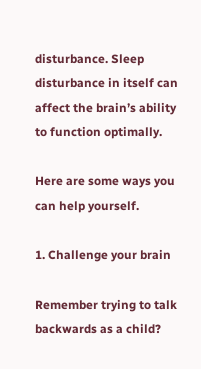disturbance. Sleep disturbance in itself can affect the brain’s ability to function optimally.

Here are some ways you can help yourself.

1. Challenge your brain

Remember trying to talk backwards as a child?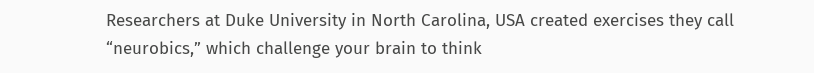Researchers at Duke University in North Carolina, USA created exercises they call “neurobics,” which challenge your brain to think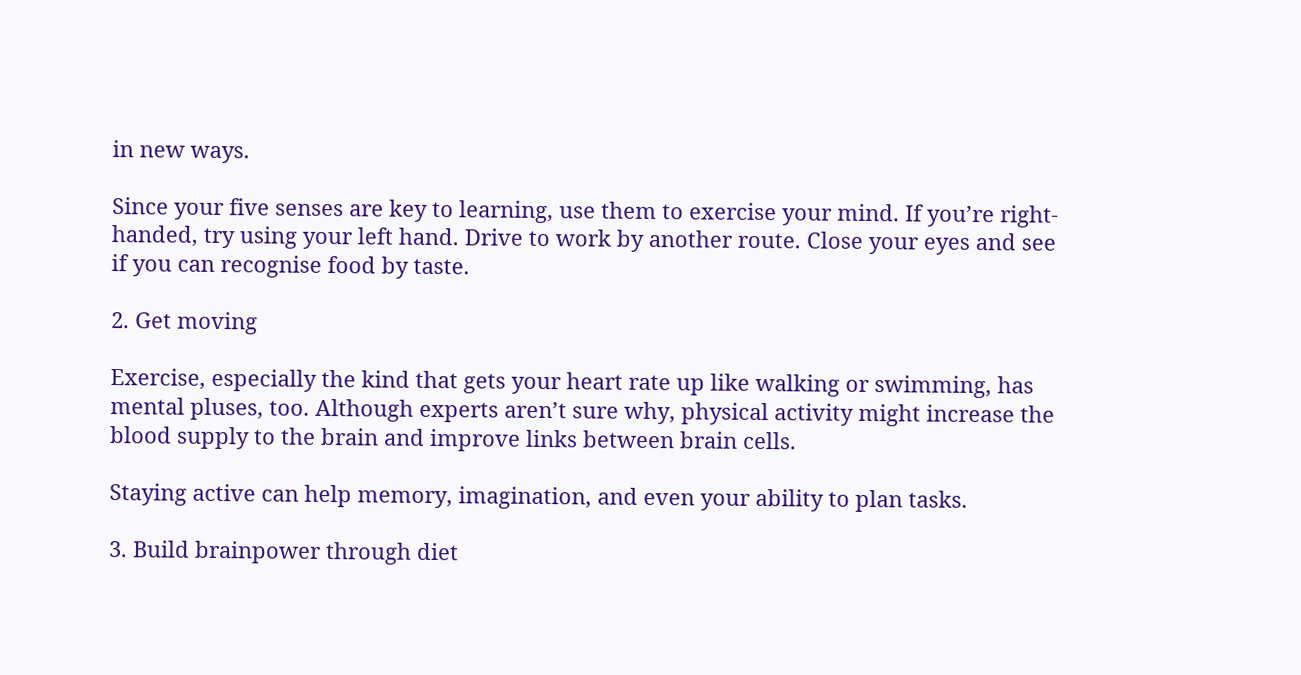in new ways.

Since your five senses are key to learning, use them to exercise your mind. If you’re right-handed, try using your left hand. Drive to work by another route. Close your eyes and see if you can recognise food by taste.

2. Get moving

Exercise, especially the kind that gets your heart rate up like walking or swimming, has mental pluses, too. Although experts aren’t sure why, physical activity might increase the blood supply to the brain and improve links between brain cells.

Staying active can help memory, imagination, and even your ability to plan tasks.

3. Build brainpower through diet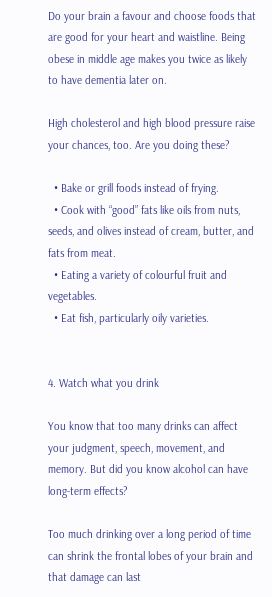Do your brain a favour and choose foods that are good for your heart and waistline. Being obese in middle age makes you twice as likely to have dementia later on.

High cholesterol and high blood pressure raise your chances, too. Are you doing these?

  • Bake or grill foods instead of frying.
  • Cook with “good” fats like oils from nuts, seeds, and olives instead of cream, butter, and fats from meat.
  • Eating a variety of colourful fruit and vegetables.
  • Eat fish, particularly oily varieties.


4. Watch what you drink

You know that too many drinks can affect your judgment, speech, movement, and memory. But did you know alcohol can have long-term effects?

Too much drinking over a long period of time can shrink the frontal lobes of your brain and that damage can last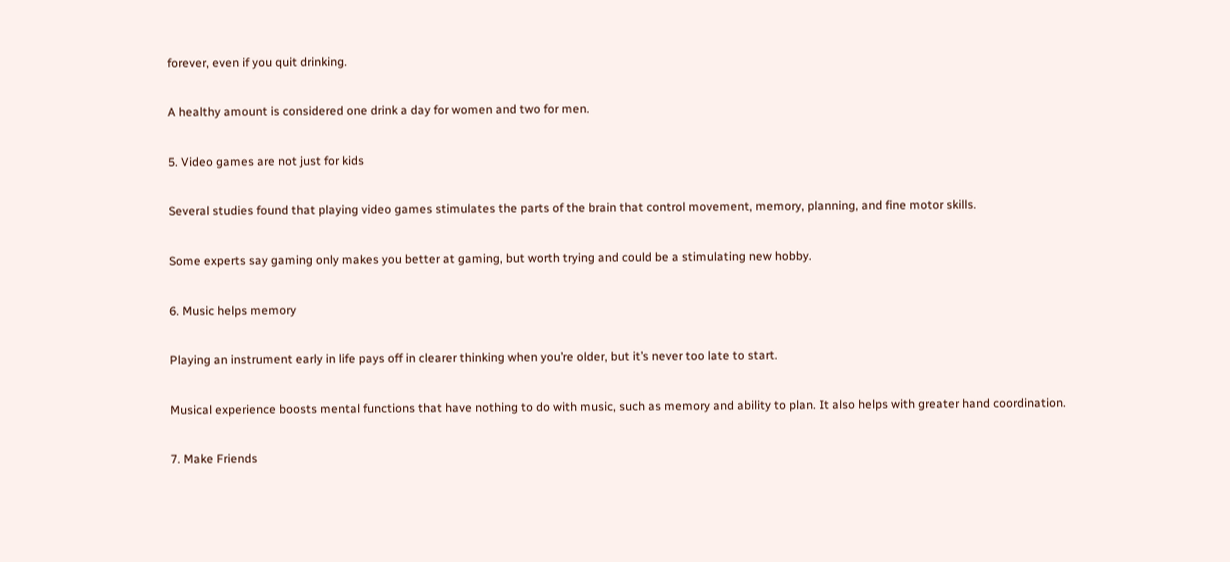forever, even if you quit drinking.

A healthy amount is considered one drink a day for women and two for men.

5. Video games are not just for kids

Several studies found that playing video games stimulates the parts of the brain that control movement, memory, planning, and fine motor skills.

Some experts say gaming only makes you better at gaming, but worth trying and could be a stimulating new hobby.

6. Music helps memory

Playing an instrument early in life pays off in clearer thinking when you’re older, but it’s never too late to start.

Musical experience boosts mental functions that have nothing to do with music, such as memory and ability to plan. It also helps with greater hand coordination.

7. Make Friends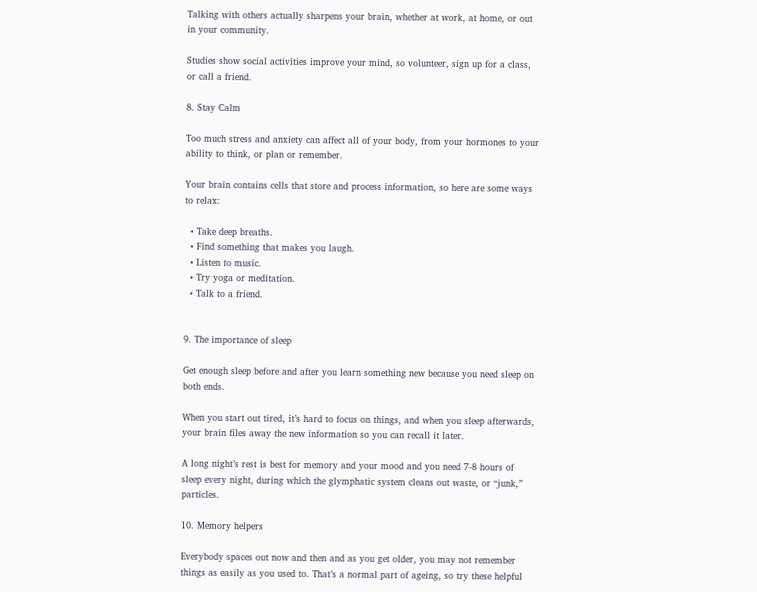Talking with others actually sharpens your brain, whether at work, at home, or out in your community.

Studies show social activities improve your mind, so volunteer, sign up for a class, or call a friend.

8. Stay Calm

Too much stress and anxiety can affect all of your body, from your hormones to your ability to think, or plan or remember.

Your brain contains cells that store and process information, so here are some ways to relax:

  • Take deep breaths.
  • Find something that makes you laugh.
  • Listen to music.
  • Try yoga or meditation.
  • Talk to a friend.


9. The importance of sleep

Get enough sleep before and after you learn something new because you need sleep on both ends.

When you start out tired, it’s hard to focus on things, and when you sleep afterwards, your brain files away the new information so you can recall it later.

A long night’s rest is best for memory and your mood and you need 7-8 hours of sleep every night, during which the glymphatic system cleans out waste, or “junk,” particles.

10. Memory helpers

Everybody spaces out now and then and as you get older, you may not remember things as easily as you used to. That’s a normal part of ageing, so try these helpful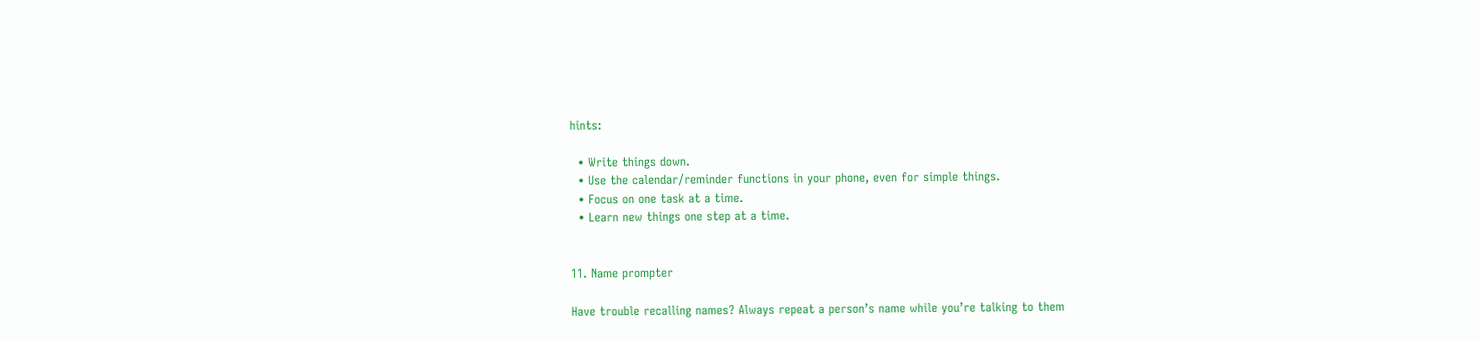hints:

  • Write things down.
  • Use the calendar/reminder functions in your phone, even for simple things.
  • Focus on one task at a time.
  • Learn new things one step at a time.


11. Name prompter

Have trouble recalling names? Always repeat a person’s name while you’re talking to them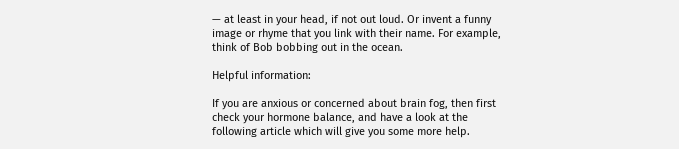— at least in your head, if not out loud. Or invent a funny image or rhyme that you link with their name. For example, think of Bob bobbing out in the ocean.

Helpful information:

If you are anxious or concerned about brain fog, then first check your hormone balance, and have a look at the following article which will give you some more help.